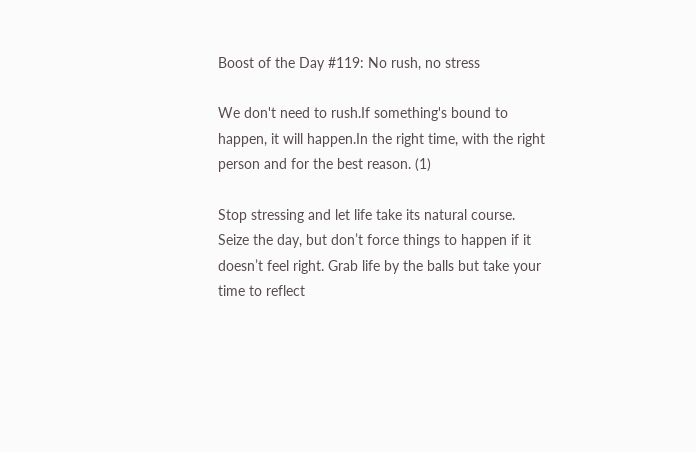Boost of the Day #119: No rush, no stress

We don't need to rush.If something's bound to happen, it will happen.In the right time, with the right person and for the best reason. (1)

Stop stressing and let life take its natural course. Seize the day, but don’t force things to happen if it doesn’t feel right. Grab life by the balls but take your time to reflect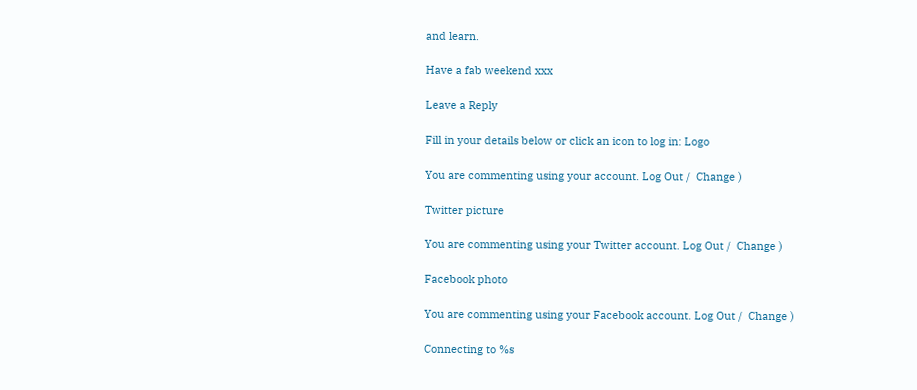and learn.

Have a fab weekend xxx

Leave a Reply

Fill in your details below or click an icon to log in: Logo

You are commenting using your account. Log Out /  Change )

Twitter picture

You are commenting using your Twitter account. Log Out /  Change )

Facebook photo

You are commenting using your Facebook account. Log Out /  Change )

Connecting to %s